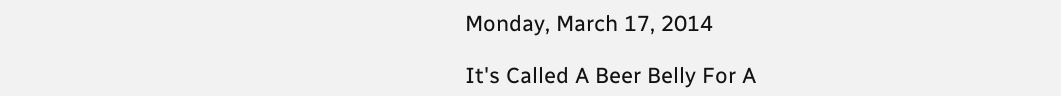Monday, March 17, 2014

It's Called A Beer Belly For A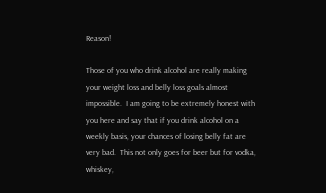Reason!

Those of you who drink alcohol are really making your weight loss and belly loss goals almost impossible.  I am going to be extremely honest with you here and say that if you drink alcohol on a weekly basis, your chances of losing belly fat are very bad.  This not only goes for beer but for vodka, whiskey,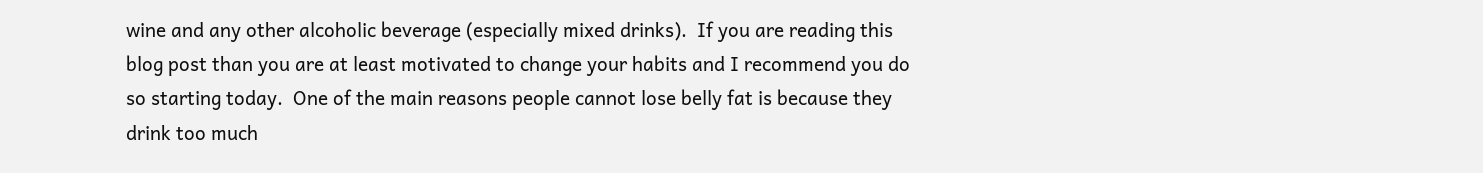wine and any other alcoholic beverage (especially mixed drinks).  If you are reading this blog post than you are at least motivated to change your habits and I recommend you do so starting today.  One of the main reasons people cannot lose belly fat is because they drink too much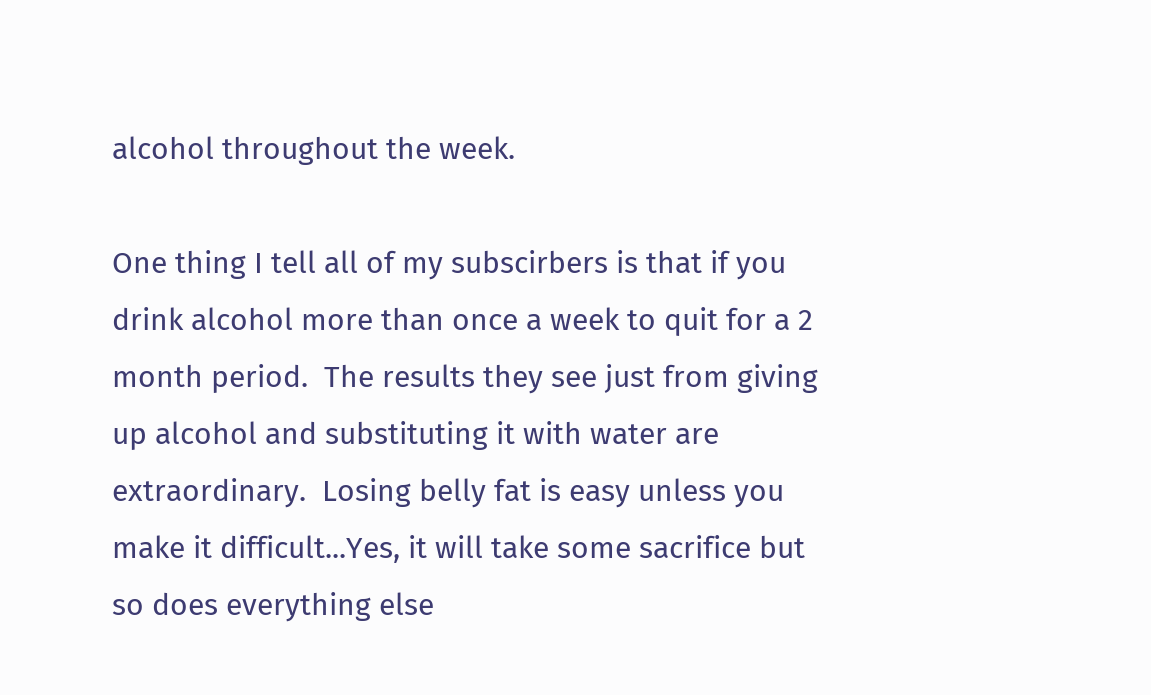alcohol throughout the week.

One thing I tell all of my subscirbers is that if you drink alcohol more than once a week to quit for a 2 month period.  The results they see just from giving up alcohol and substituting it with water are extraordinary.  Losing belly fat is easy unless you make it difficult...Yes, it will take some sacrifice but so does everything else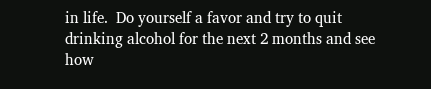in life.  Do yourself a favor and try to quit drinking alcohol for the next 2 months and see how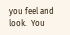you feel and look.  You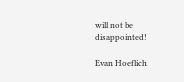will not be disappointed!

Evan Hoeflich